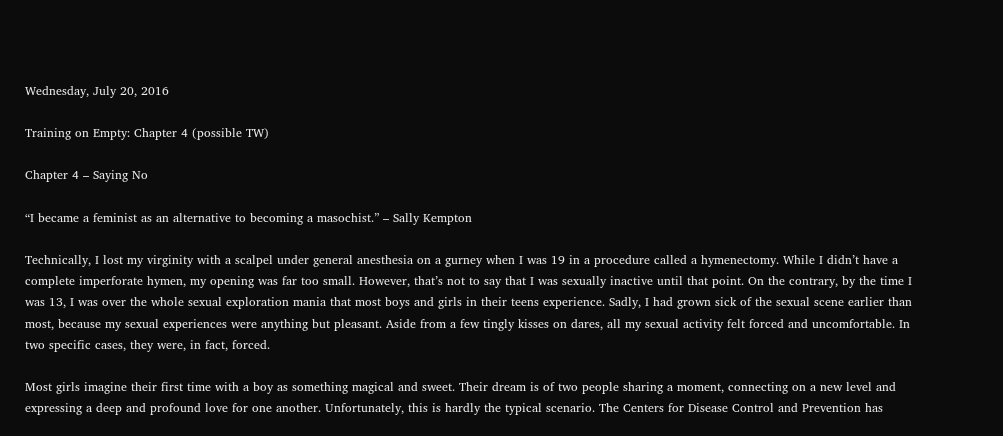Wednesday, July 20, 2016

Training on Empty: Chapter 4 (possible TW)

Chapter 4 – Saying No

“I became a feminist as an alternative to becoming a masochist.” – Sally Kempton

Technically, I lost my virginity with a scalpel under general anesthesia on a gurney when I was 19 in a procedure called a hymenectomy. While I didn’t have a complete imperforate hymen, my opening was far too small. However, that’s not to say that I was sexually inactive until that point. On the contrary, by the time I was 13, I was over the whole sexual exploration mania that most boys and girls in their teens experience. Sadly, I had grown sick of the sexual scene earlier than most, because my sexual experiences were anything but pleasant. Aside from a few tingly kisses on dares, all my sexual activity felt forced and uncomfortable. In two specific cases, they were, in fact, forced.

Most girls imagine their first time with a boy as something magical and sweet. Their dream is of two people sharing a moment, connecting on a new level and expressing a deep and profound love for one another. Unfortunately, this is hardly the typical scenario. The Centers for Disease Control and Prevention has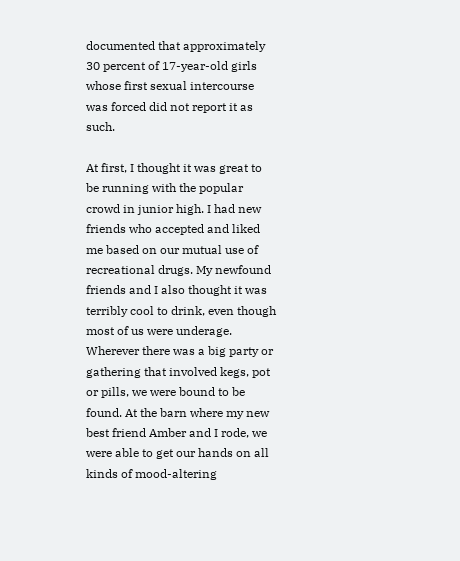documented that approximately 30 percent of 17-year-old girls whose first sexual intercourse was forced did not report it as such.

At first, I thought it was great to be running with the popular crowd in junior high. I had new friends who accepted and liked me based on our mutual use of recreational drugs. My newfound friends and I also thought it was terribly cool to drink, even though most of us were underage. Wherever there was a big party or gathering that involved kegs, pot or pills, we were bound to be found. At the barn where my new best friend Amber and I rode, we were able to get our hands on all kinds of mood-altering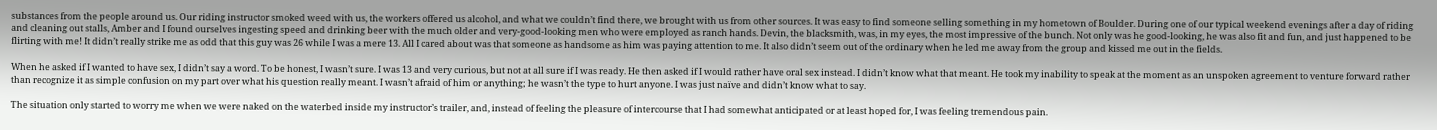substances from the people around us. Our riding instructor smoked weed with us, the workers offered us alcohol, and what we couldn’t find there, we brought with us from other sources. It was easy to find someone selling something in my hometown of Boulder. During one of our typical weekend evenings after a day of riding and cleaning out stalls, Amber and I found ourselves ingesting speed and drinking beer with the much older and very-good-looking men who were employed as ranch hands. Devin, the blacksmith, was, in my eyes, the most impressive of the bunch. Not only was he good-looking, he was also fit and fun, and just happened to be flirting with me! It didn’t really strike me as odd that this guy was 26 while I was a mere 13. All I cared about was that someone as handsome as him was paying attention to me. It also didn’t seem out of the ordinary when he led me away from the group and kissed me out in the fields.

When he asked if I wanted to have sex, I didn’t say a word. To be honest, I wasn’t sure. I was 13 and very curious, but not at all sure if I was ready. He then asked if I would rather have oral sex instead. I didn’t know what that meant. He took my inability to speak at the moment as an unspoken agreement to venture forward rather than recognize it as simple confusion on my part over what his question really meant. I wasn’t afraid of him or anything; he wasn’t the type to hurt anyone. I was just naïve and didn’t know what to say.

The situation only started to worry me when we were naked on the waterbed inside my instructor’s trailer, and, instead of feeling the pleasure of intercourse that I had somewhat anticipated or at least hoped for, I was feeling tremendous pain.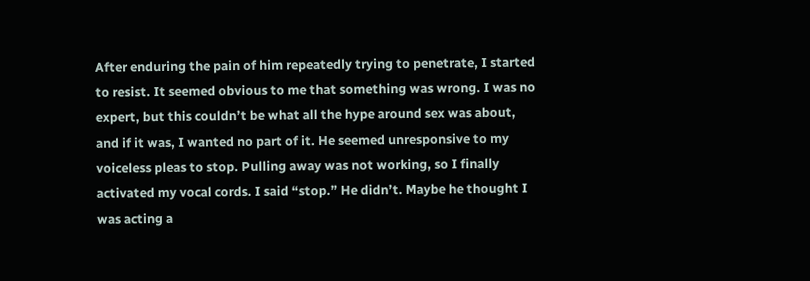After enduring the pain of him repeatedly trying to penetrate, I started to resist. It seemed obvious to me that something was wrong. I was no expert, but this couldn’t be what all the hype around sex was about, and if it was, I wanted no part of it. He seemed unresponsive to my voiceless pleas to stop. Pulling away was not working, so I finally activated my vocal cords. I said “stop.” He didn’t. Maybe he thought I was acting a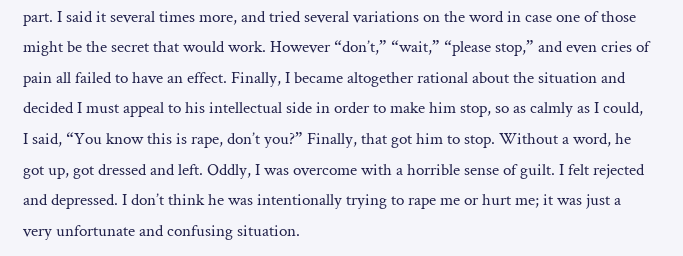part. I said it several times more, and tried several variations on the word in case one of those might be the secret that would work. However “don’t,” “wait,” “please stop,” and even cries of pain all failed to have an effect. Finally, I became altogether rational about the situation and decided I must appeal to his intellectual side in order to make him stop, so as calmly as I could, I said, “You know this is rape, don’t you?” Finally, that got him to stop. Without a word, he got up, got dressed and left. Oddly, I was overcome with a horrible sense of guilt. I felt rejected and depressed. I don’t think he was intentionally trying to rape me or hurt me; it was just a very unfortunate and confusing situation.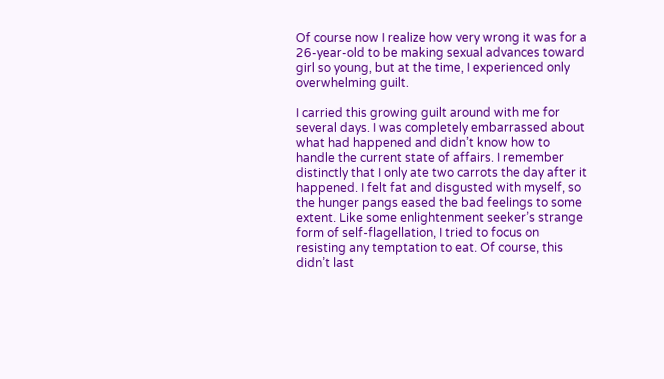Of course now I realize how very wrong it was for a 26-year-old to be making sexual advances toward girl so young, but at the time, I experienced only overwhelming guilt.

I carried this growing guilt around with me for several days. I was completely embarrassed about what had happened and didn’t know how to handle the current state of affairs. I remember distinctly that I only ate two carrots the day after it happened. I felt fat and disgusted with myself, so the hunger pangs eased the bad feelings to some extent. Like some enlightenment seeker’s strange form of self-flagellation, I tried to focus on resisting any temptation to eat. Of course, this didn’t last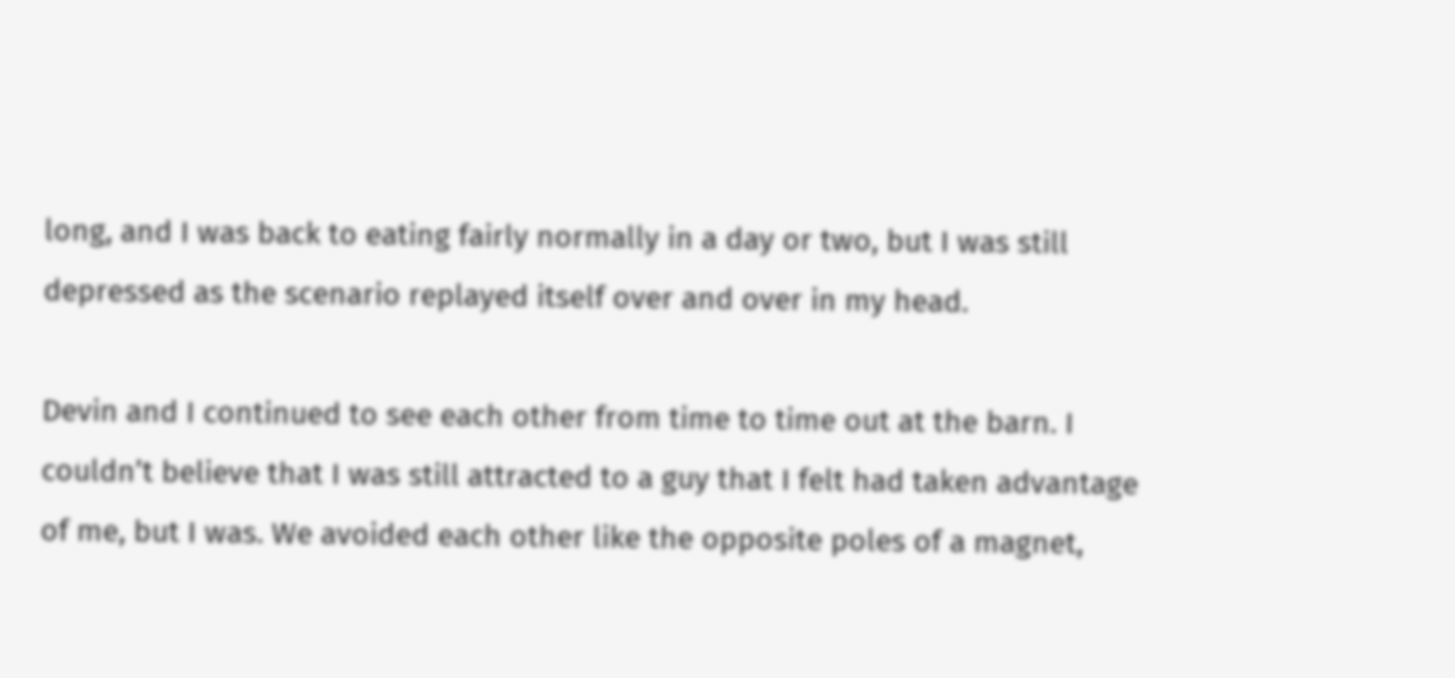long, and I was back to eating fairly normally in a day or two, but I was still depressed as the scenario replayed itself over and over in my head.

Devin and I continued to see each other from time to time out at the barn. I couldn’t believe that I was still attracted to a guy that I felt had taken advantage of me, but I was. We avoided each other like the opposite poles of a magnet,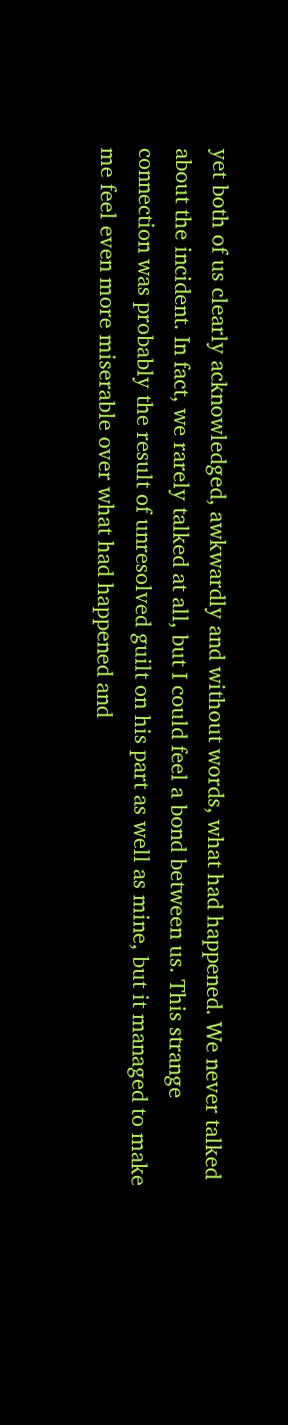yet both of us clearly acknowledged, awkwardly and without words, what had happened. We never talked about the incident. In fact, we rarely talked at all, but I could feel a bond between us. This strange connection was probably the result of unresolved guilt on his part as well as mine, but it managed to make me feel even more miserable over what had happened and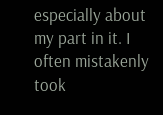especially about my part in it. I often mistakenly took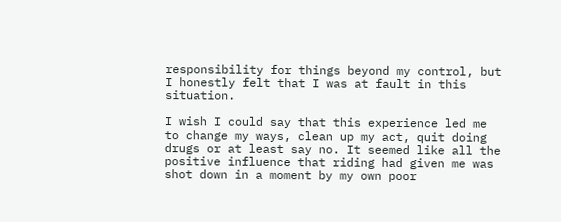responsibility for things beyond my control, but I honestly felt that I was at fault in this situation.

I wish I could say that this experience led me to change my ways, clean up my act, quit doing drugs or at least say no. It seemed like all the positive influence that riding had given me was shot down in a moment by my own poor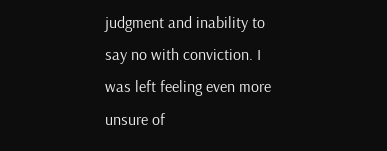judgment and inability to say no with conviction. I was left feeling even more unsure of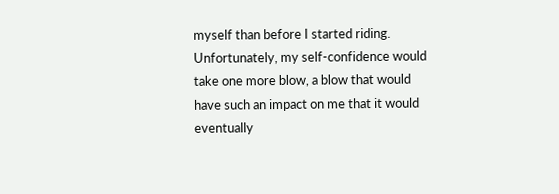myself than before I started riding. Unfortunately, my self-confidence would take one more blow, a blow that would have such an impact on me that it would eventually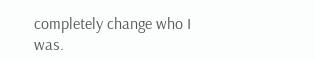completely change who I was.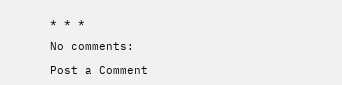* * *

No comments:

Post a Comment